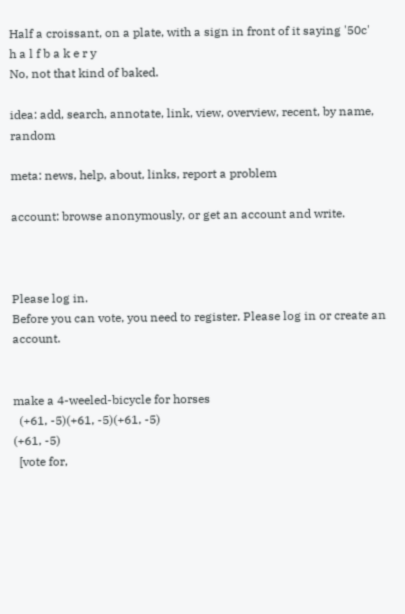Half a croissant, on a plate, with a sign in front of it saying '50c'
h a l f b a k e r y
No, not that kind of baked.

idea: add, search, annotate, link, view, overview, recent, by name, random

meta: news, help, about, links, report a problem

account: browse anonymously, or get an account and write.



Please log in.
Before you can vote, you need to register. Please log in or create an account.


make a 4-weeled-bicycle for horses
  (+61, -5)(+61, -5)(+61, -5)
(+61, -5)
  [vote for,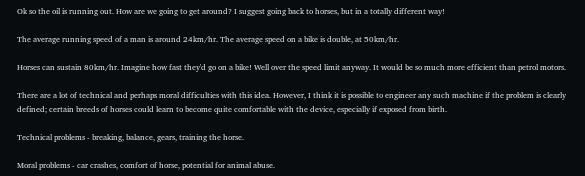Ok so the oil is running out. How are we going to get around? I suggest going back to horses, but in a totally different way!

The average running speed of a man is around 24km/hr. The average speed on a bike is double, at 50km/hr.

Horses can sustain 80km/hr. Imagine how fast they'd go on a bike! Well over the speed limit anyway. It would be so much more efficient than petrol motors.

There are a lot of technical and perhaps moral difficulties with this idea. However, I think it is possible to engineer any such machine if the problem is clearly defined; certain breeds of horses could learn to become quite comfortable with the device, especially if exposed from birth.

Technical problems - breaking, balance, gears, training the horse.

Moral problems - car crashes, comfort of horse, potential for animal abuse.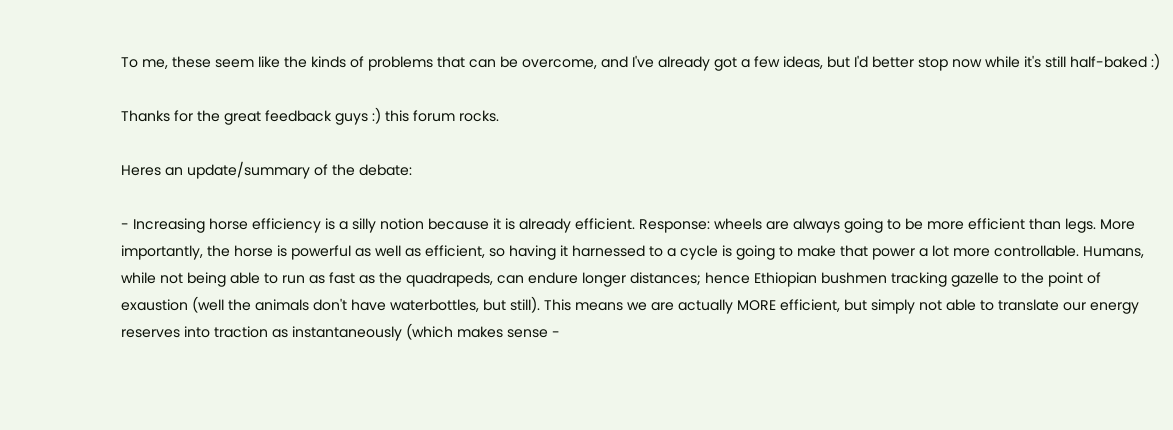To me, these seem like the kinds of problems that can be overcome, and I've already got a few ideas, but I'd better stop now while it's still half-baked :)

Thanks for the great feedback guys :) this forum rocks.

Heres an update/summary of the debate:

- Increasing horse efficiency is a silly notion because it is already efficient. Response: wheels are always going to be more efficient than legs. More importantly, the horse is powerful as well as efficient, so having it harnessed to a cycle is going to make that power a lot more controllable. Humans, while not being able to run as fast as the quadrapeds, can endure longer distances; hence Ethiopian bushmen tracking gazelle to the point of exaustion (well the animals don't have waterbottles, but still). This means we are actually MORE efficient, but simply not able to translate our energy reserves into traction as instantaneously (which makes sense -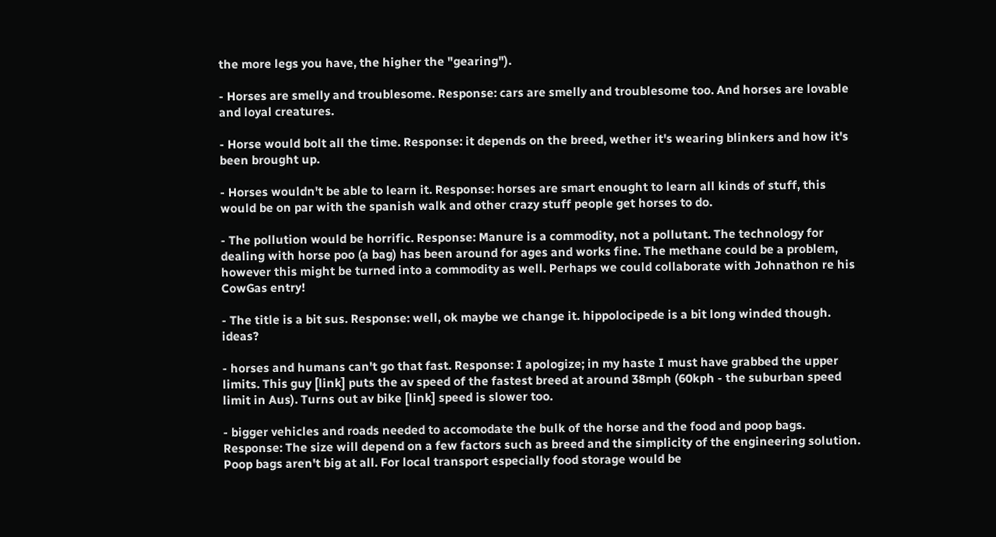the more legs you have, the higher the "gearing").

- Horses are smelly and troublesome. Response: cars are smelly and troublesome too. And horses are lovable and loyal creatures.

- Horse would bolt all the time. Response: it depends on the breed, wether it's wearing blinkers and how it's been brought up.

- Horses wouldn't be able to learn it. Response: horses are smart enought to learn all kinds of stuff, this would be on par with the spanish walk and other crazy stuff people get horses to do.

- The pollution would be horrific. Response: Manure is a commodity, not a pollutant. The technology for dealing with horse poo (a bag) has been around for ages and works fine. The methane could be a problem, however this might be turned into a commodity as well. Perhaps we could collaborate with Johnathon re his CowGas entry!

- The title is a bit sus. Response: well, ok maybe we change it. hippolocipede is a bit long winded though. ideas?

- horses and humans can't go that fast. Response: I apologize; in my haste I must have grabbed the upper limits. This guy [link] puts the av speed of the fastest breed at around 38mph (60kph - the suburban speed limit in Aus). Turns out av bike [link] speed is slower too.

- bigger vehicles and roads needed to accomodate the bulk of the horse and the food and poop bags. Response: The size will depend on a few factors such as breed and the simplicity of the engineering solution. Poop bags aren't big at all. For local transport especially food storage would be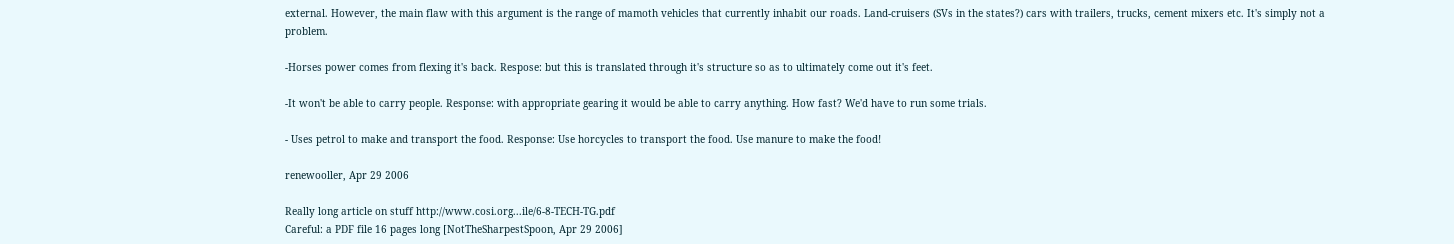external. However, the main flaw with this argument is the range of mamoth vehicles that currently inhabit our roads. Land-cruisers (SVs in the states?) cars with trailers, trucks, cement mixers etc. It's simply not a problem.

-Horses power comes from flexing it's back. Respose: but this is translated through it's structure so as to ultimately come out it's feet.

-It won't be able to carry people. Response: with appropriate gearing it would be able to carry anything. How fast? We'd have to run some trials.

- Uses petrol to make and transport the food. Response: Use horcycles to transport the food. Use manure to make the food!

renewooller, Apr 29 2006

Really long article on stuff http://www.cosi.org...ile/6-8-TECH-TG.pdf
Careful: a PDF file 16 pages long [NotTheSharpestSpoon, Apr 29 2006]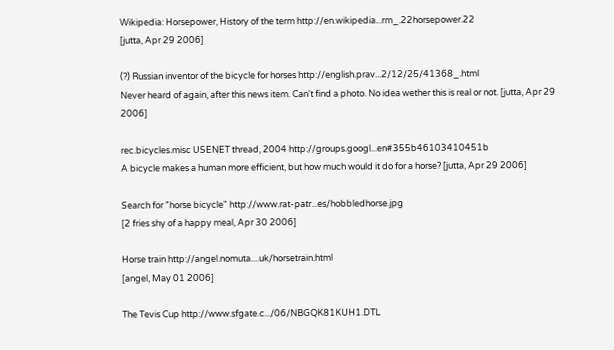Wikipedia: Horsepower, History of the term http://en.wikipedia...rm_.22horsepower.22
[jutta, Apr 29 2006]

(?) Russian inventor of the bicycle for horses http://english.prav...2/12/25/41368_.html
Never heard of again, after this news item. Can't find a photo. No idea wether this is real or not. [jutta, Apr 29 2006]

rec.bicycles.misc USENET thread, 2004 http://groups.googl...en#355b46103410451b
A bicycle makes a human more efficient, but how much would it do for a horse? [jutta, Apr 29 2006]

Search for "horse bicycle" http://www.rat-patr...es/hobbledhorse.jpg
[2 fries shy of a happy meal, Apr 30 2006]

Horse train http://angel.nomuta....uk/horsetrain.html
[angel, May 01 2006]

The Tevis Cup http://www.sfgate.c.../06/NBGQK81KUH1.DTL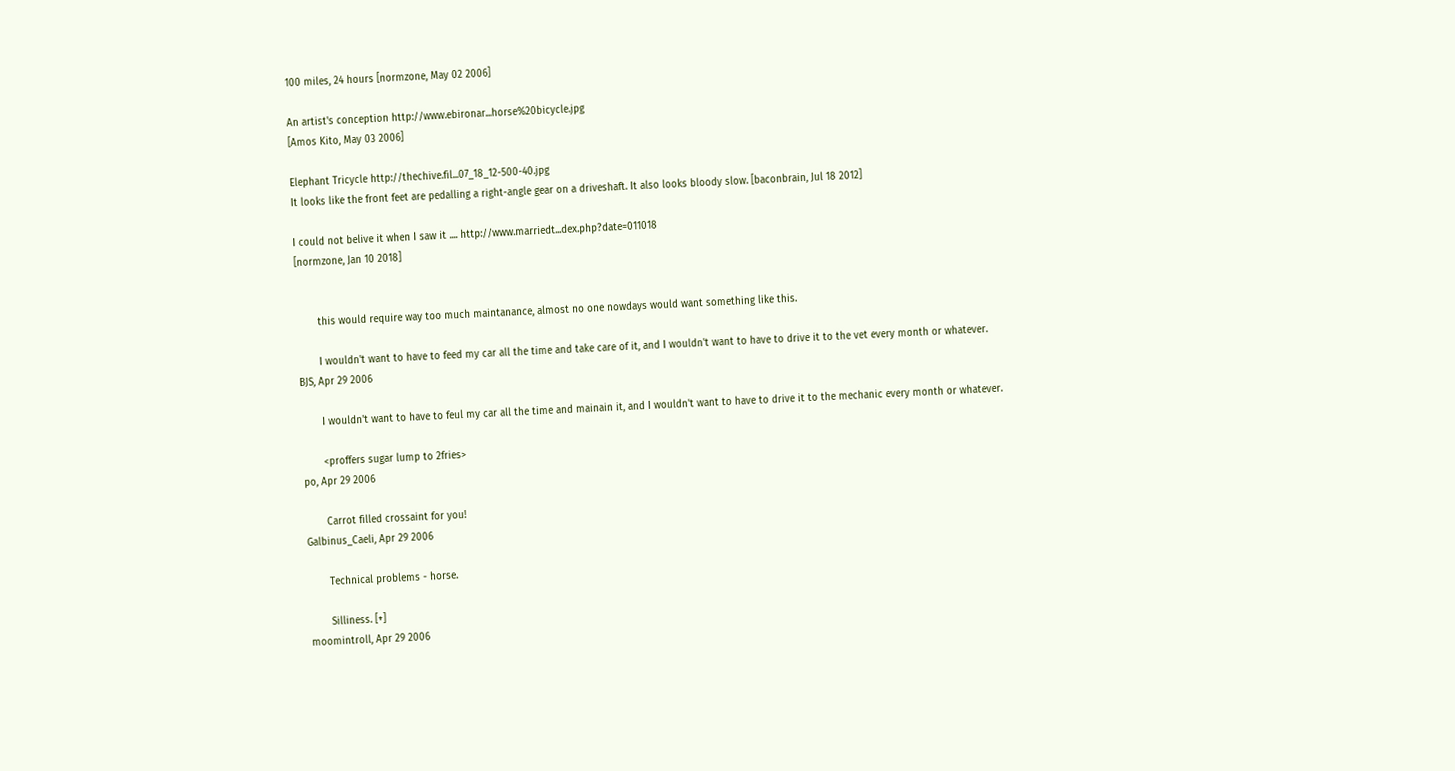100 miles, 24 hours [normzone, May 02 2006]

An artist's conception http://www.ebironar...horse%20bicycle.jpg
[Amos Kito, May 03 2006]

Elephant Tricycle http://thechive.fil...07_18_12-500-40.jpg
It looks like the front feet are pedalling a right-angle gear on a driveshaft. It also looks bloody slow. [baconbrain, Jul 18 2012]

I could not belive it when I saw it .... http://www.marriedt...dex.php?date=011018
[normzone, Jan 10 2018]


       this would require way too much maintanance, almost no one nowdays would want something like this.

       I wouldn't want to have to feed my car all the time and take care of it, and I wouldn't want to have to drive it to the vet every month or whatever.
BJS, Apr 29 2006

       I wouldn't want to have to feul my car all the time and mainain it, and I wouldn't want to have to drive it to the mechanic every month or whatever.

       <proffers sugar lump to 2fries>
po, Apr 29 2006

       Carrot filled crossaint for you!
Galbinus_Caeli, Apr 29 2006

       Technical problems - horse.

       Silliness. [+]
moomintroll, Apr 29 2006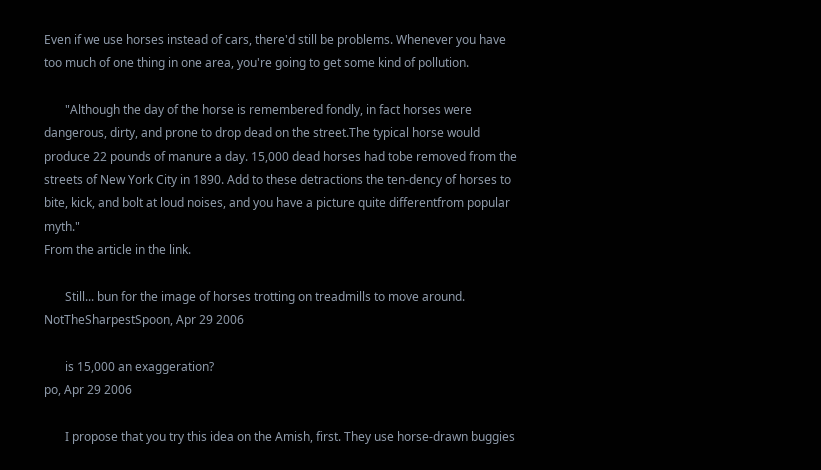Even if we use horses instead of cars, there'd still be problems. Whenever you have too much of one thing in one area, you're going to get some kind of pollution.

       "Although the day of the horse is remembered fondly, in fact horses were dangerous, dirty, and prone to drop dead on the street.The typical horse would produce 22 pounds of manure a day. 15,000 dead horses had tobe removed from the streets of New York City in 1890. Add to these detractions the ten-dency of horses to bite, kick, and bolt at loud noises, and you have a picture quite differentfrom popular myth."
From the article in the link.

       Still... bun for the image of horses trotting on treadmills to move around.
NotTheSharpestSpoon, Apr 29 2006

       is 15,000 an exaggeration?
po, Apr 29 2006

       I propose that you try this idea on the Amish, first. They use horse-drawn buggies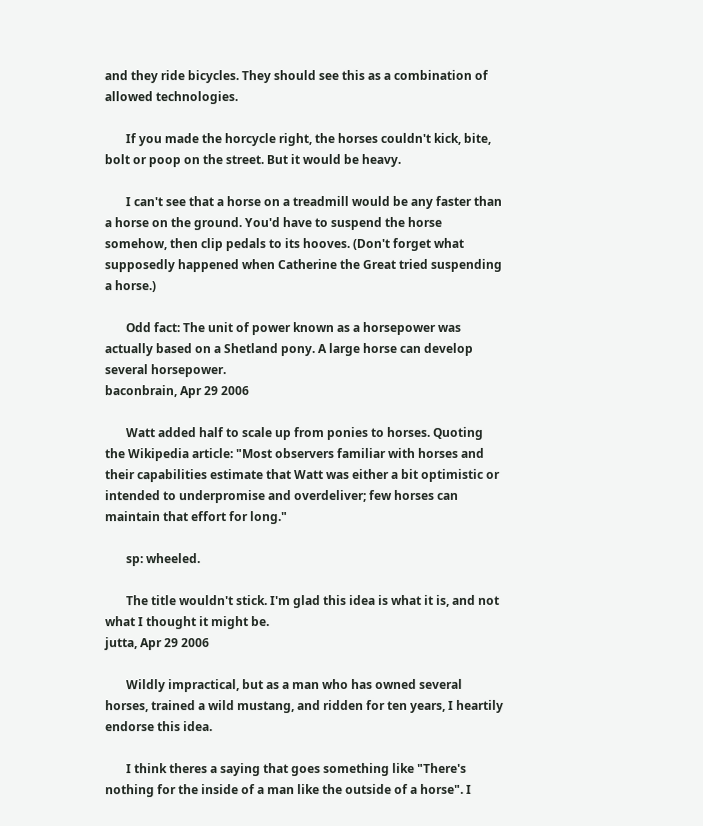and they ride bicycles. They should see this as a combination of allowed technologies.

       If you made the horcycle right, the horses couldn't kick, bite, bolt or poop on the street. But it would be heavy.

       I can't see that a horse on a treadmill would be any faster than a horse on the ground. You'd have to suspend the horse somehow, then clip pedals to its hooves. (Don't forget what supposedly happened when Catherine the Great tried suspending a horse.)

       Odd fact: The unit of power known as a horsepower was actually based on a Shetland pony. A large horse can develop several horsepower.
baconbrain, Apr 29 2006

       Watt added half to scale up from ponies to horses. Quoting the Wikipedia article: "Most observers familiar with horses and their capabilities estimate that Watt was either a bit optimistic or intended to underpromise and overdeliver; few horses can maintain that effort for long."

       sp: wheeled.

       The title wouldn't stick. I'm glad this idea is what it is, and not what I thought it might be.
jutta, Apr 29 2006

       Wildly impractical, but as a man who has owned several horses, trained a wild mustang, and ridden for ten years, I heartily endorse this idea.

       I think theres a saying that goes something like "There's nothing for the inside of a man like the outside of a horse". I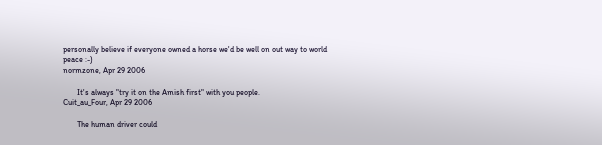personally believe if everyone owned a horse we'd be well on out way to world peace :-)
normzone, Apr 29 2006

       It's always "try it on the Amish first" with you people.
Cuit_au_Four, Apr 29 2006

       The human driver could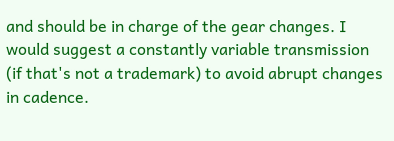and should be in charge of the gear changes. I would suggest a constantly variable transmission (if that's not a trademark) to avoid abrupt changes in cadence.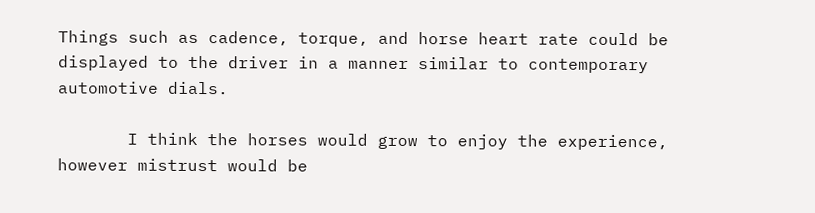Things such as cadence, torque, and horse heart rate could be displayed to the driver in a manner similar to contemporary automotive dials.

       I think the horses would grow to enjoy the experience, however mistrust would be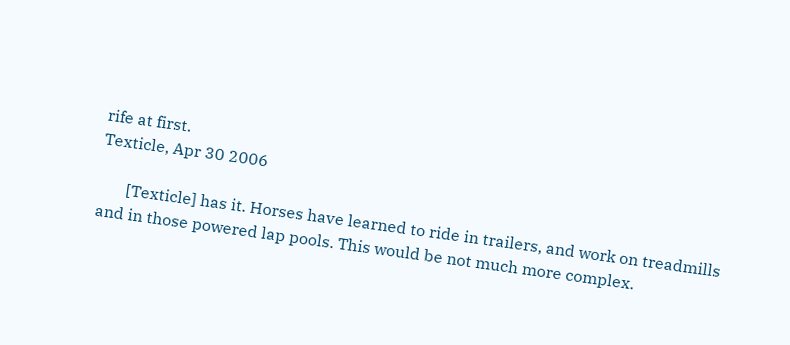rife at first.
Texticle, Apr 30 2006

       [Texticle] has it. Horses have learned to ride in trailers, and work on treadmills and in those powered lap pools. This would be not much more complex.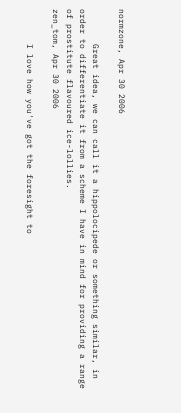normzone, Apr 30 2006

       Great idea, we can call it a hippolocipede or something similar, in order to differentiate it from a scheme I have in mind for providing a range of prostitute flavoured ice-lollies.
zen_tom, Apr 30 2006

       I love how you've got the foresight to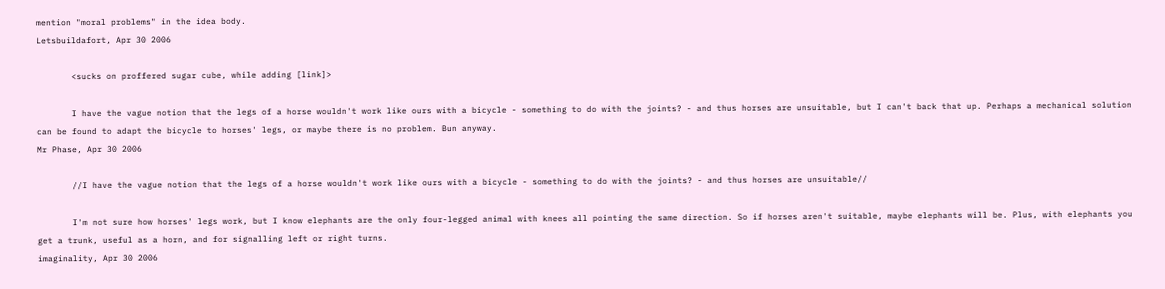mention "moral problems" in the idea body.
Letsbuildafort, Apr 30 2006

       <sucks on proffered sugar cube, while adding [link]>

       I have the vague notion that the legs of a horse wouldn't work like ours with a bicycle - something to do with the joints? - and thus horses are unsuitable, but I can't back that up. Perhaps a mechanical solution can be found to adapt the bicycle to horses' legs, or maybe there is no problem. Bun anyway.
Mr Phase, Apr 30 2006

       //I have the vague notion that the legs of a horse wouldn't work like ours with a bicycle - something to do with the joints? - and thus horses are unsuitable//

       I'm not sure how horses' legs work, but I know elephants are the only four-legged animal with knees all pointing the same direction. So if horses aren't suitable, maybe elephants will be. Plus, with elephants you get a trunk, useful as a horn, and for signalling left or right turns.
imaginality, Apr 30 2006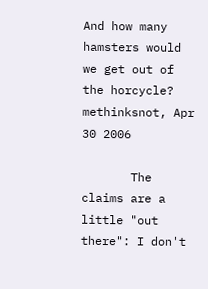And how many hamsters would we get out of the horcycle?
methinksnot, Apr 30 2006

       The claims are a little "out there": I don't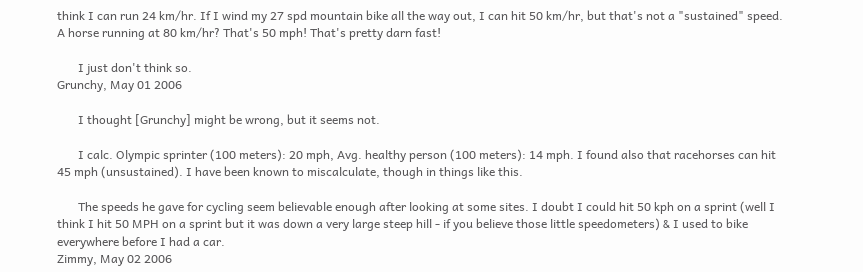think I can run 24 km/hr. If I wind my 27 spd mountain bike all the way out, I can hit 50 km/hr, but that's not a "sustained" speed. A horse running at 80 km/hr? That's 50 mph! That's pretty darn fast!

       I just don't think so.
Grunchy, May 01 2006

       I thought [Grunchy] might be wrong, but it seems not.

       I calc. Olympic sprinter (100 meters): 20 mph, Avg. healthy person (100 meters): 14 mph. I found also that racehorses can hit 45 mph (unsustained). I have been known to miscalculate, though in things like this.

       The speeds he gave for cycling seem believable enough after looking at some sites. I doubt I could hit 50 kph on a sprint (well I think I hit 50 MPH on a sprint but it was down a very large steep hill - if you believe those little speedometers) & I used to bike everywhere before I had a car.
Zimmy, May 02 2006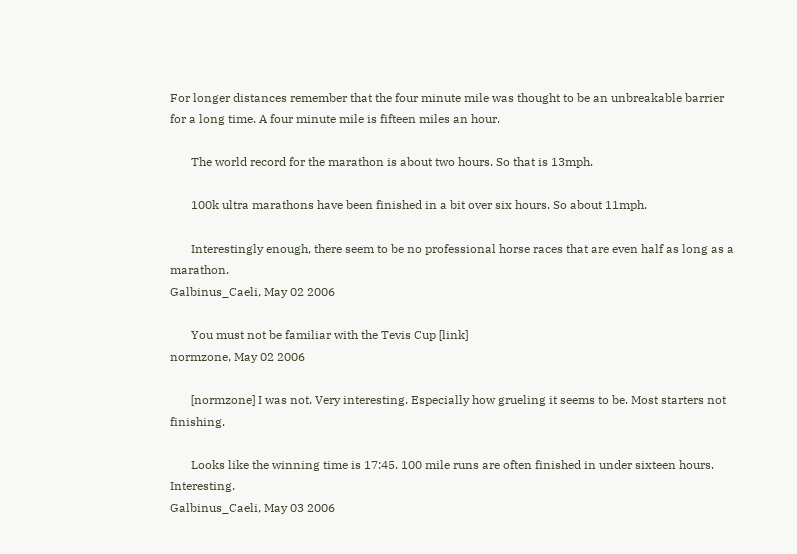For longer distances remember that the four minute mile was thought to be an unbreakable barrier for a long time. A four minute mile is fifteen miles an hour.

       The world record for the marathon is about two hours. So that is 13mph.

       100k ultra marathons have been finished in a bit over six hours. So about 11mph.

       Interestingly enough, there seem to be no professional horse races that are even half as long as a marathon.
Galbinus_Caeli, May 02 2006

       You must not be familiar with the Tevis Cup [link]
normzone, May 02 2006

       [normzone] I was not. Very interesting. Especially how grueling it seems to be. Most starters not finishing.

       Looks like the winning time is 17:45. 100 mile runs are often finished in under sixteen hours. Interesting.
Galbinus_Caeli, May 03 2006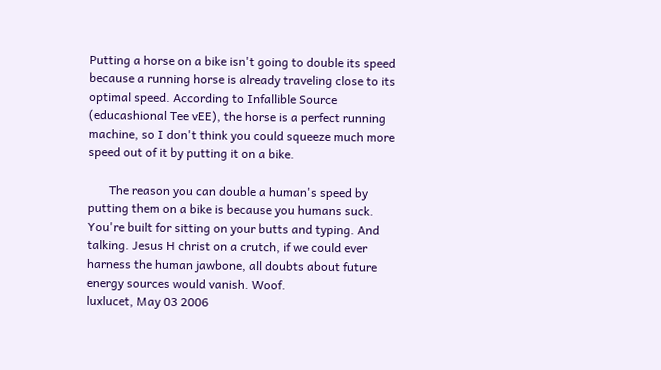Putting a horse on a bike isn't going to double its speed because a running horse is already traveling close to its optimal speed. According to Infallible Source (educashional Tee vEE), the horse is a perfect running machine, so I don't think you could squeeze much more speed out of it by putting it on a bike.

       The reason you can double a human's speed by putting them on a bike is because you humans suck. You're built for sitting on your butts and typing. And talking. Jesus H christ on a crutch, if we could ever harness the human jawbone, all doubts about future energy sources would vanish. Woof.
luxlucet, May 03 2006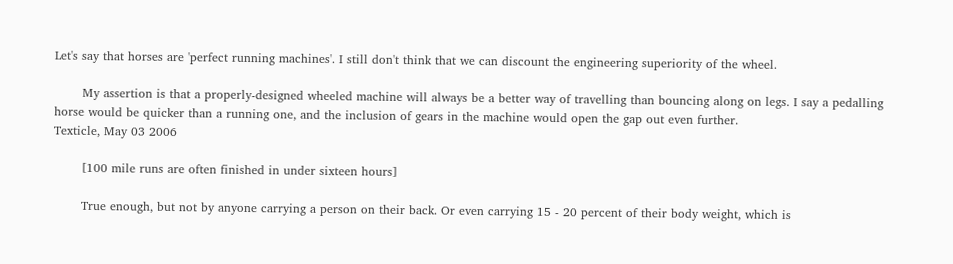Let's say that horses are 'perfect running machines'. I still don't think that we can discount the engineering superiority of the wheel.

       My assertion is that a properly-designed wheeled machine will always be a better way of travelling than bouncing along on legs. I say a pedalling horse would be quicker than a running one, and the inclusion of gears in the machine would open the gap out even further.
Texticle, May 03 2006

       [100 mile runs are often finished in under sixteen hours]

       True enough, but not by anyone carrying a person on their back. Or even carrying 15 - 20 percent of their body weight, which is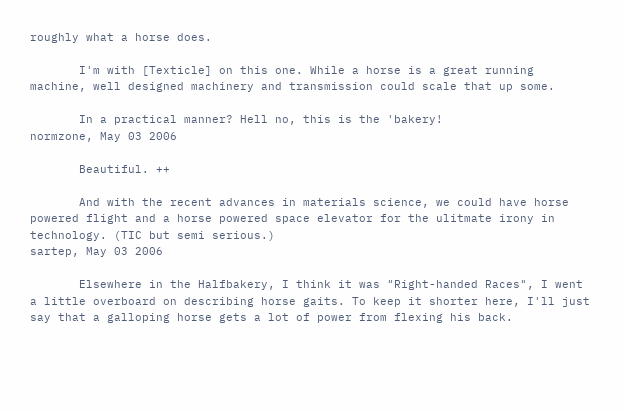roughly what a horse does.

       I'm with [Texticle] on this one. While a horse is a great running machine, well designed machinery and transmission could scale that up some.

       In a practical manner? Hell no, this is the 'bakery!
normzone, May 03 2006

       Beautiful. ++

       And with the recent advances in materials science, we could have horse powered flight and a horse powered space elevator for the ulitmate irony in technology. (TIC but semi serious.)
sartep, May 03 2006

       Elsewhere in the Halfbakery, I think it was "Right-handed Races", I went a little overboard on describing horse gaits. To keep it shorter here, I'll just say that a galloping horse gets a lot of power from flexing his back.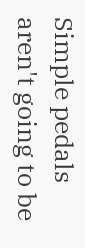Simple pedals aren't going to be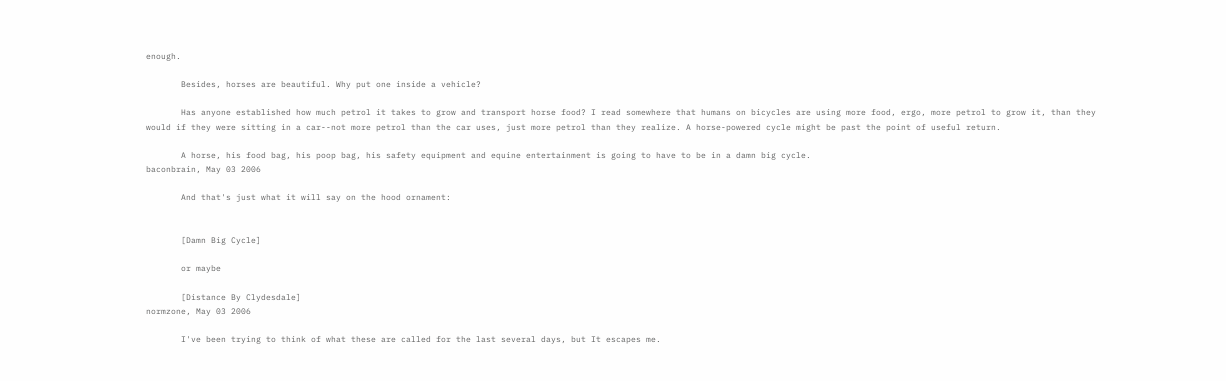enough.

       Besides, horses are beautiful. Why put one inside a vehicle?

       Has anyone established how much petrol it takes to grow and transport horse food? I read somewhere that humans on bicycles are using more food, ergo, more petrol to grow it, than they would if they were sitting in a car--not more petrol than the car uses, just more petrol than they realize. A horse-powered cycle might be past the point of useful return.

       A horse, his food bag, his poop bag, his safety equipment and equine entertainment is going to have to be in a damn big cycle.
baconbrain, May 03 2006

       And that's just what it will say on the hood ornament:


       [Damn Big Cycle]

       or maybe

       [Distance By Clydesdale]
normzone, May 03 2006

       I've been trying to think of what these are called for the last several days, but It escapes me.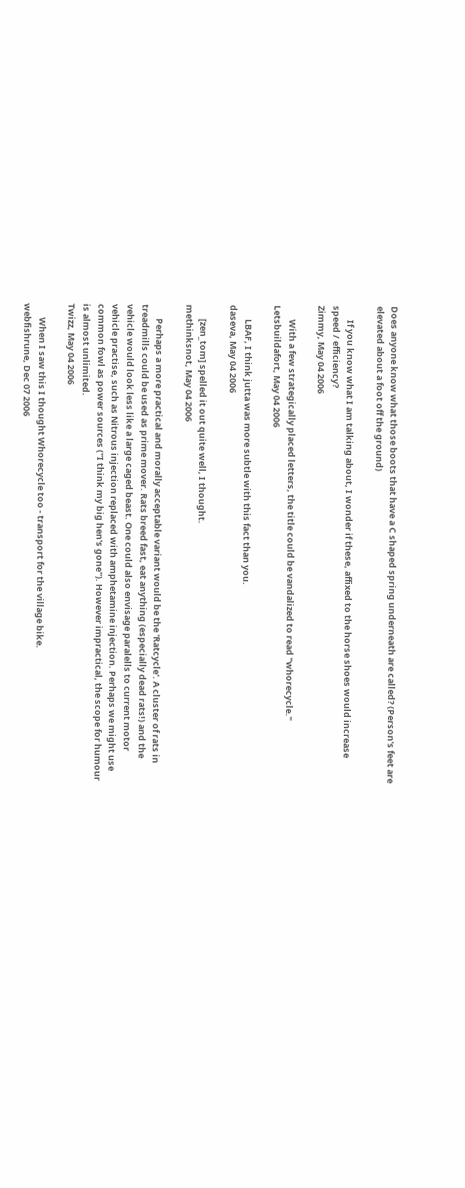Does anyone know what those boots that have a C shaped spring underneath are called? (Person's feet are elevated about a foot off the ground)

       If you know what I am talking about, I wonder if these, affixed to the horse shoes would increase speed / efficiency?
Zimmy, May 04 2006

       With a few strategically placed letters, the title could be vandalized to read "whorecycle."
Letsbuildafort, May 04 2006

       LBAF, I think jutta was more subtle with this fact than you.
daseva, May 04 2006

       [zen_tom] spelled it out quite well, I thought.
methinksnot, May 04 2006

       Perhaps a more practical and morally acceptable variant would be the 'Ratcycle'. A cluster of rats in treadmills could be used as prime mover. Rats breed fast, eat anything (especially dead rats!) and the vehicle would look less like a large caged beast. One could also envisage paralells to current motor vehicle practise, such as Nitrous injection replaced with amphetamine injection. Perhaps we might use common fowl as power sources ("I think my big hen's gone"). However impractical, the scope for humour is almost unlimited.
Twizz, May 04 2006

       When I saw this I thought Whorecycle too - transport for the village bike.
webfishrune, Dec 07 2006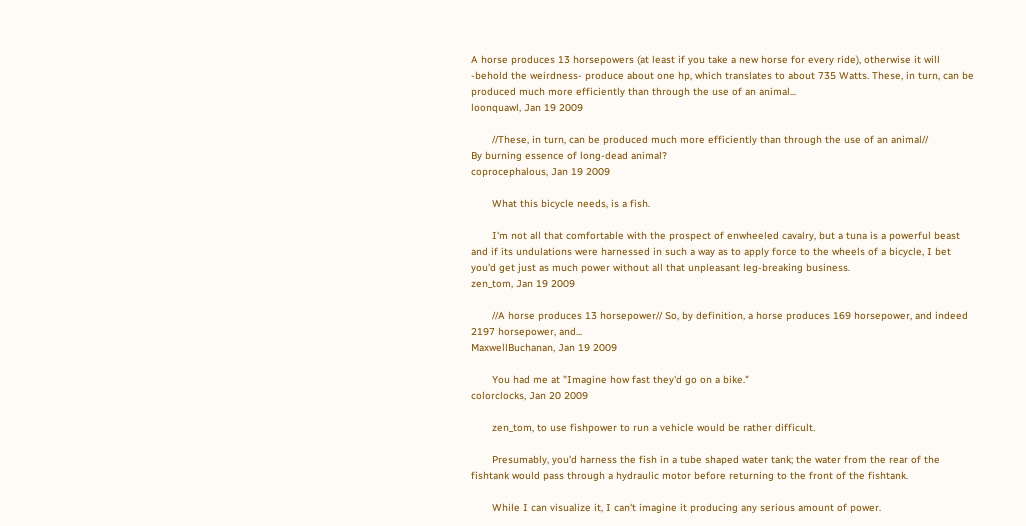A horse produces 13 horsepowers (at least if you take a new horse for every ride), otherwise it will -behold the weirdness- produce about one hp, which translates to about 735 Watts. These, in turn, can be produced much more efficiently than through the use of an animal...
loonquawl, Jan 19 2009

       //These, in turn, can be produced much more efficiently than through the use of an animal//
By burning essence of long-dead animal?
coprocephalous, Jan 19 2009

       What this bicycle needs, is a fish.

       I'm not all that comfortable with the prospect of enwheeled cavalry, but a tuna is a powerful beast and if its undulations were harnessed in such a way as to apply force to the wheels of a bicycle, I bet you'd get just as much power without all that unpleasant leg-breaking business.
zen_tom, Jan 19 2009

       //A horse produces 13 horsepower// So, by definition, a horse produces 169 horsepower, and indeed 2197 horsepower, and...
MaxwellBuchanan, Jan 19 2009

       You had me at "Imagine how fast they'd go on a bike."
colorclocks, Jan 20 2009

       zen_tom, to use fishpower to run a vehicle would be rather difficult.

       Presumably, you'd harness the fish in a tube shaped water tank; the water from the rear of the fishtank would pass through a hydraulic motor before returning to the front of the fishtank.

       While I can visualize it, I can't imagine it producing any serious amount of power.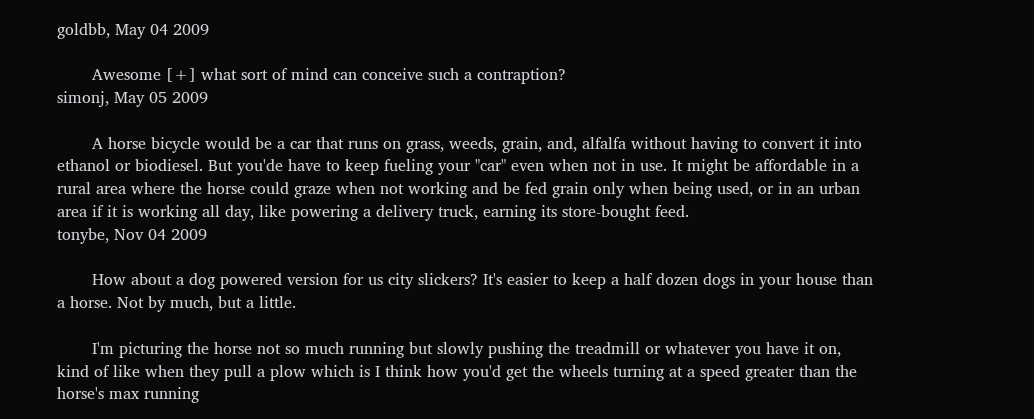goldbb, May 04 2009

       Awesome [+] what sort of mind can conceive such a contraption?
simonj, May 05 2009

       A horse bicycle would be a car that runs on grass, weeds, grain, and, alfalfa without having to convert it into ethanol or biodiesel. But you'de have to keep fueling your "car" even when not in use. It might be affordable in a rural area where the horse could graze when not working and be fed grain only when being used, or in an urban area if it is working all day, like powering a delivery truck, earning its store-bought feed.
tonybe, Nov 04 2009

       How about a dog powered version for us city slickers? It's easier to keep a half dozen dogs in your house than a horse. Not by much, but a little.

       I'm picturing the horse not so much running but slowly pushing the treadmill or whatever you have it on, kind of like when they pull a plow which is I think how you'd get the wheels turning at a speed greater than the horse's max running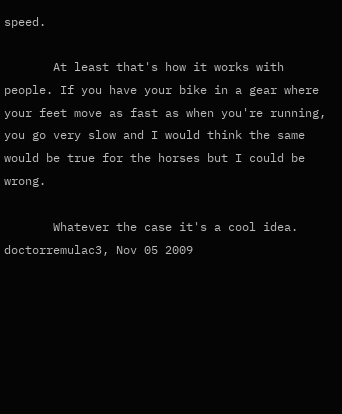speed.

       At least that's how it works with people. If you have your bike in a gear where your feet move as fast as when you're running, you go very slow and I would think the same would be true for the horses but I could be wrong.

       Whatever the case it's a cool idea.
doctorremulac3, Nov 05 2009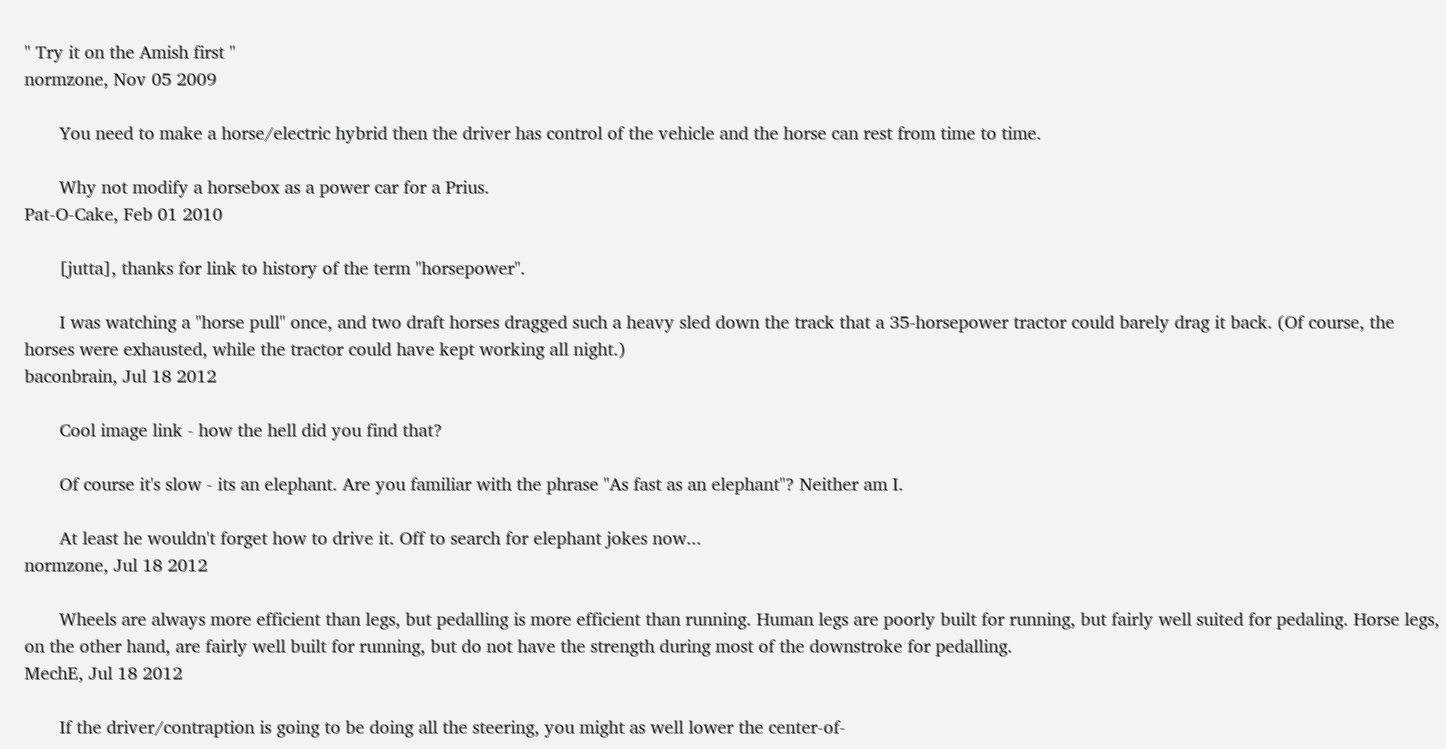" Try it on the Amish first "
normzone, Nov 05 2009

       You need to make a horse/electric hybrid then the driver has control of the vehicle and the horse can rest from time to time.

       Why not modify a horsebox as a power car for a Prius.
Pat-O-Cake, Feb 01 2010

       [jutta], thanks for link to history of the term "horsepower".

       I was watching a "horse pull" once, and two draft horses dragged such a heavy sled down the track that a 35-horsepower tractor could barely drag it back. (Of course, the horses were exhausted, while the tractor could have kept working all night.)
baconbrain, Jul 18 2012

       Cool image link - how the hell did you find that?

       Of course it's slow - its an elephant. Are you familiar with the phrase "As fast as an elephant"? Neither am I.

       At least he wouldn't forget how to drive it. Off to search for elephant jokes now...
normzone, Jul 18 2012

       Wheels are always more efficient than legs, but pedalling is more efficient than running. Human legs are poorly built for running, but fairly well suited for pedaling. Horse legs, on the other hand, are fairly well built for running, but do not have the strength during most of the downstroke for pedalling.
MechE, Jul 18 2012

       If the driver/contraption is going to be doing all the steering, you might as well lower the center-of-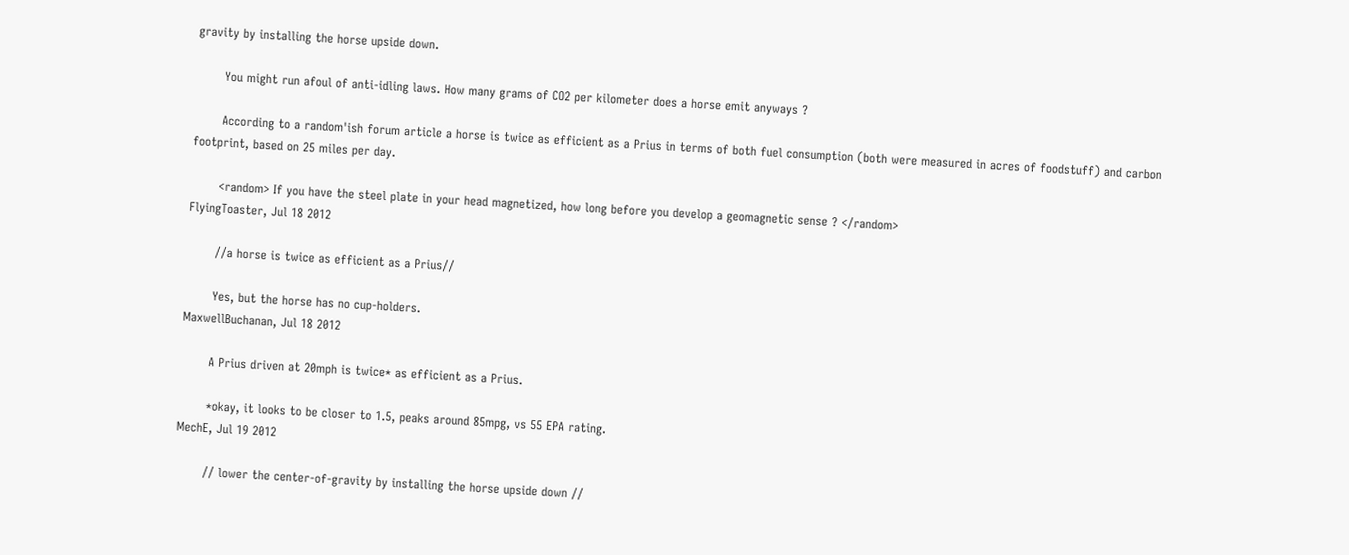gravity by installing the horse upside down.

       You might run afoul of anti-idling laws. How many grams of CO2 per kilometer does a horse emit anyways ?

       According to a random'ish forum article a horse is twice as efficient as a Prius in terms of both fuel consumption (both were measured in acres of foodstuff) and carbon footprint, based on 25 miles per day.

       <random> If you have the steel plate in your head magnetized, how long before you develop a geomagnetic sense ? </random>
FlyingToaster, Jul 18 2012

       //a horse is twice as efficient as a Prius//

       Yes, but the horse has no cup-holders.
MaxwellBuchanan, Jul 18 2012

       A Prius driven at 20mph is twice* as efficient as a Prius.

       *okay, it looks to be closer to 1.5, peaks around 85mpg, vs 55 EPA rating.
MechE, Jul 19 2012

       // lower the center-of-gravity by installing the horse upside down //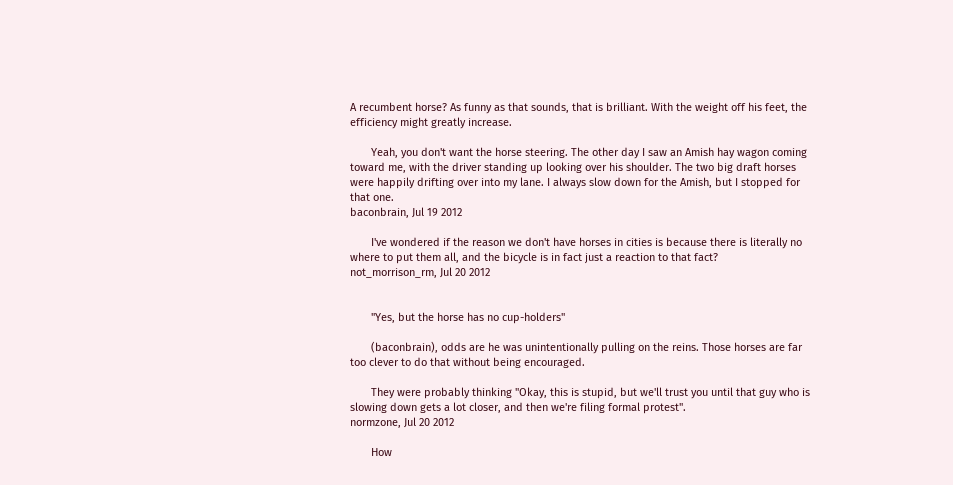A recumbent horse? As funny as that sounds, that is brilliant. With the weight off his feet, the efficiency might greatly increase.

       Yeah, you don't want the horse steering. The other day I saw an Amish hay wagon coming toward me, with the driver standing up looking over his shoulder. The two big draft horses were happily drifting over into my lane. I always slow down for the Amish, but I stopped for that one.
baconbrain, Jul 19 2012

       I've wondered if the reason we don't have horses in cities is because there is literally no where to put them all, and the bicycle is in fact just a reaction to that fact?
not_morrison_rm, Jul 20 2012


       "Yes, but the horse has no cup-holders"

       (baconbrain), odds are he was unintentionally pulling on the reins. Those horses are far too clever to do that without being encouraged.

       They were probably thinking "Okay, this is stupid, but we'll trust you until that guy who is slowing down gets a lot closer, and then we're filing formal protest".
normzone, Jul 20 2012

       How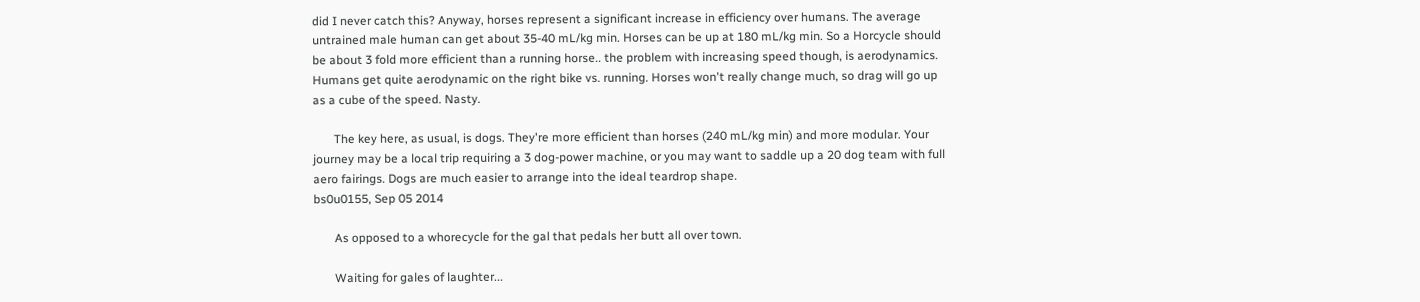did I never catch this? Anyway, horses represent a significant increase in efficiency over humans. The average untrained male human can get about 35-40 mL/kg min. Horses can be up at 180 mL/kg min. So a Horcycle should be about 3 fold more efficient than a running horse.. the problem with increasing speed though, is aerodynamics. Humans get quite aerodynamic on the right bike vs. running. Horses won't really change much, so drag will go up as a cube of the speed. Nasty.

       The key here, as usual, is dogs. They're more efficient than horses (240 mL/kg min) and more modular. Your journey may be a local trip requiring a 3 dog-power machine, or you may want to saddle up a 20 dog team with full aero fairings. Dogs are much easier to arrange into the ideal teardrop shape.
bs0u0155, Sep 05 2014

       As opposed to a whorecycle for the gal that pedals her butt all over town.

       Waiting for gales of laughter...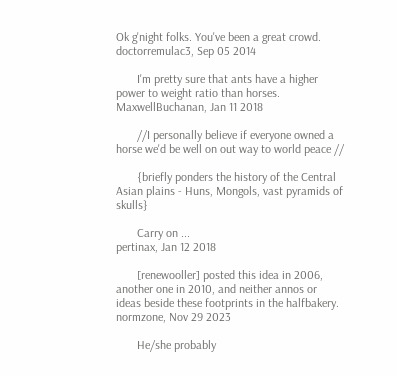Ok g'night folks. You've been a great crowd.
doctorremulac3, Sep 05 2014

       I'm pretty sure that ants have a higher power to weight ratio than horses.
MaxwellBuchanan, Jan 11 2018

       //I personally believe if everyone owned a horse we'd be well on out way to world peace //

       {briefly ponders the history of the Central Asian plains - Huns, Mongols, vast pyramids of skulls}

       Carry on ...
pertinax, Jan 12 2018

       [renewooller] posted this idea in 2006, another one in 2010, and neither annos or ideas beside these footprints in the halfbakery.
normzone, Nov 29 2023

       He/she probably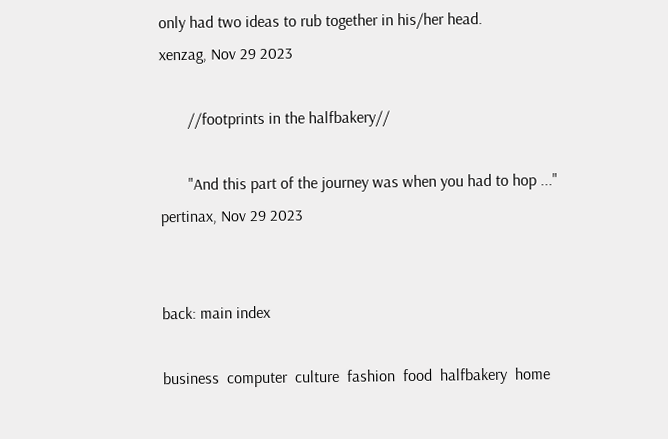only had two ideas to rub together in his/her head.
xenzag, Nov 29 2023

       //footprints in the halfbakery//

       "And this part of the journey was when you had to hop ..."
pertinax, Nov 29 2023


back: main index

business  computer  culture  fashion  food  halfbakery  home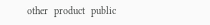other  product  public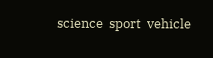science  sport  vehicle